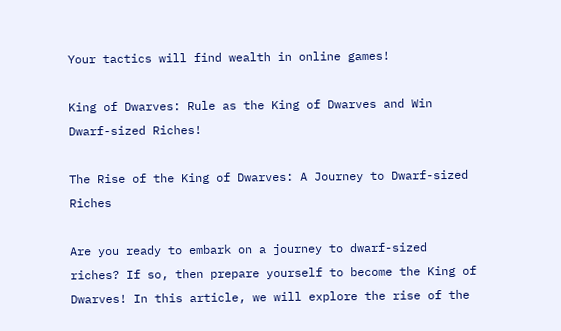Your tactics will find wealth in online games!

King of Dwarves: Rule as the King of Dwarves and Win Dwarf-sized Riches!

The Rise of the King of Dwarves: A Journey to Dwarf-sized Riches

Are you ready to embark on a journey to dwarf-sized riches? If so, then prepare yourself to become the King of Dwarves! In this article, we will explore the rise of the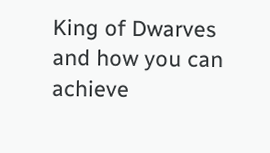King of Dwarves and how you can achieve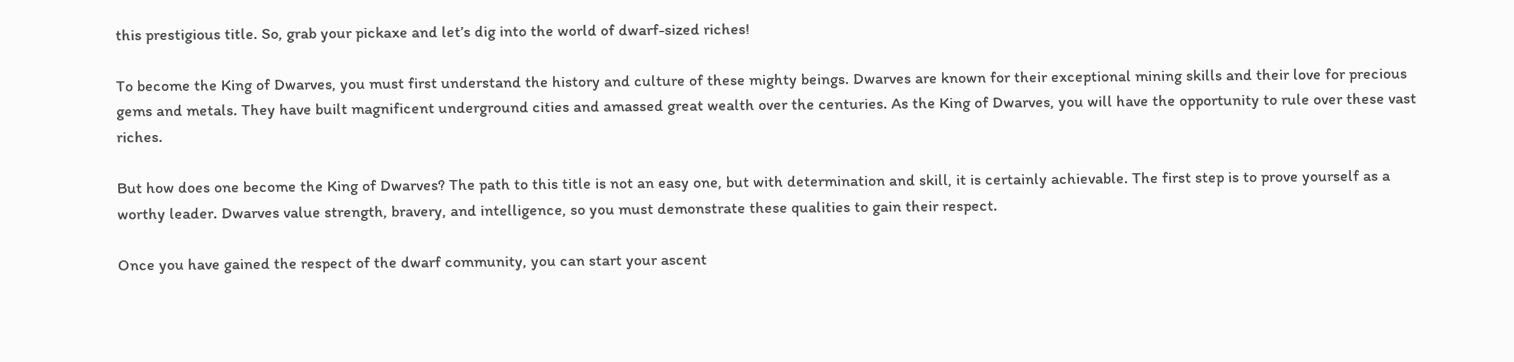this prestigious title. So, grab your pickaxe and let’s dig into the world of dwarf-sized riches!

To become the King of Dwarves, you must first understand the history and culture of these mighty beings. Dwarves are known for their exceptional mining skills and their love for precious gems and metals. They have built magnificent underground cities and amassed great wealth over the centuries. As the King of Dwarves, you will have the opportunity to rule over these vast riches.

But how does one become the King of Dwarves? The path to this title is not an easy one, but with determination and skill, it is certainly achievable. The first step is to prove yourself as a worthy leader. Dwarves value strength, bravery, and intelligence, so you must demonstrate these qualities to gain their respect.

Once you have gained the respect of the dwarf community, you can start your ascent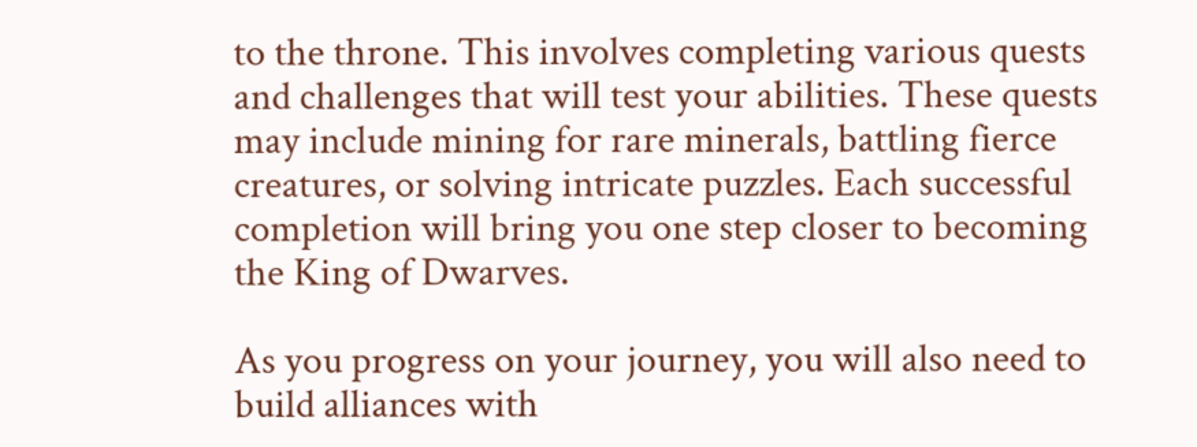to the throne. This involves completing various quests and challenges that will test your abilities. These quests may include mining for rare minerals, battling fierce creatures, or solving intricate puzzles. Each successful completion will bring you one step closer to becoming the King of Dwarves.

As you progress on your journey, you will also need to build alliances with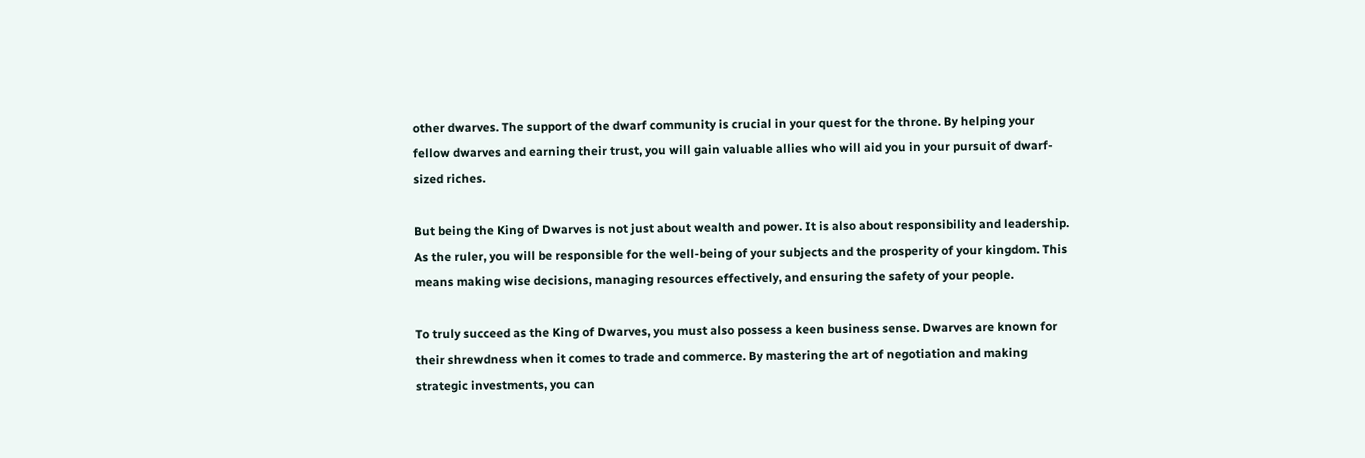other dwarves. The support of the dwarf community is crucial in your quest for the throne. By helping your fellow dwarves and earning their trust, you will gain valuable allies who will aid you in your pursuit of dwarf-sized riches.

But being the King of Dwarves is not just about wealth and power. It is also about responsibility and leadership. As the ruler, you will be responsible for the well-being of your subjects and the prosperity of your kingdom. This means making wise decisions, managing resources effectively, and ensuring the safety of your people.

To truly succeed as the King of Dwarves, you must also possess a keen business sense. Dwarves are known for their shrewdness when it comes to trade and commerce. By mastering the art of negotiation and making strategic investments, you can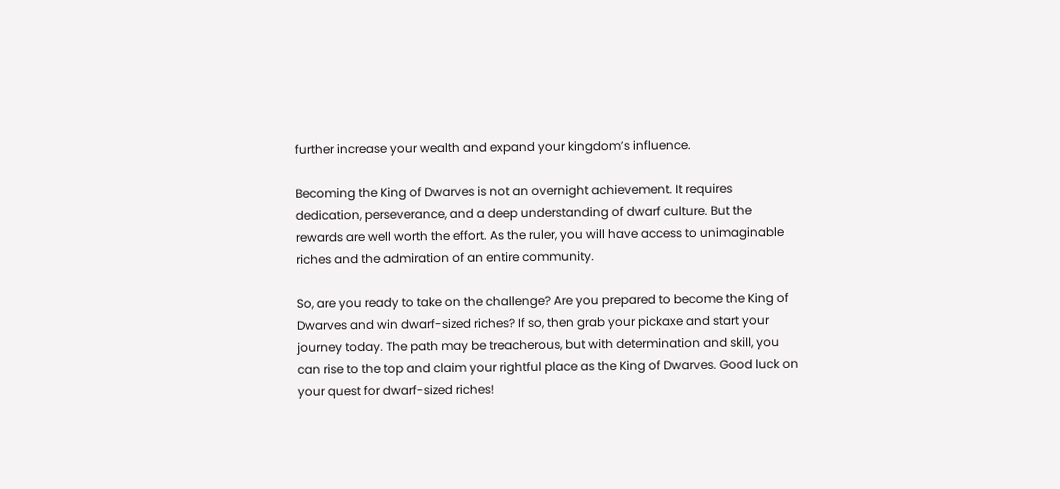further increase your wealth and expand your kingdom’s influence.

Becoming the King of Dwarves is not an overnight achievement. It requires dedication, perseverance, and a deep understanding of dwarf culture. But the rewards are well worth the effort. As the ruler, you will have access to unimaginable riches and the admiration of an entire community.

So, are you ready to take on the challenge? Are you prepared to become the King of Dwarves and win dwarf-sized riches? If so, then grab your pickaxe and start your journey today. The path may be treacherous, but with determination and skill, you can rise to the top and claim your rightful place as the King of Dwarves. Good luck on your quest for dwarf-sized riches!